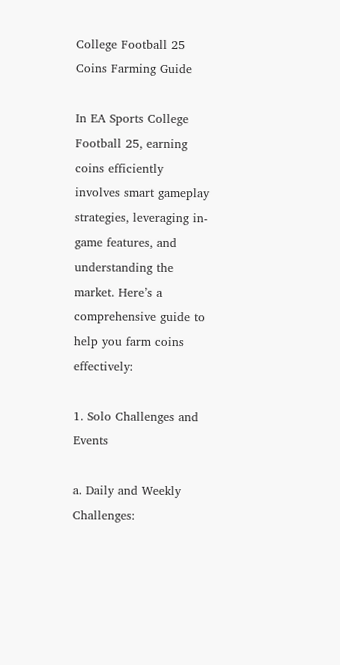College Football 25 Coins Farming Guide

In EA Sports College Football 25, earning coins efficiently involves smart gameplay strategies, leveraging in-game features, and understanding the market. Here’s a comprehensive guide to help you farm coins effectively:

1. Solo Challenges and Events

a. Daily and Weekly Challenges: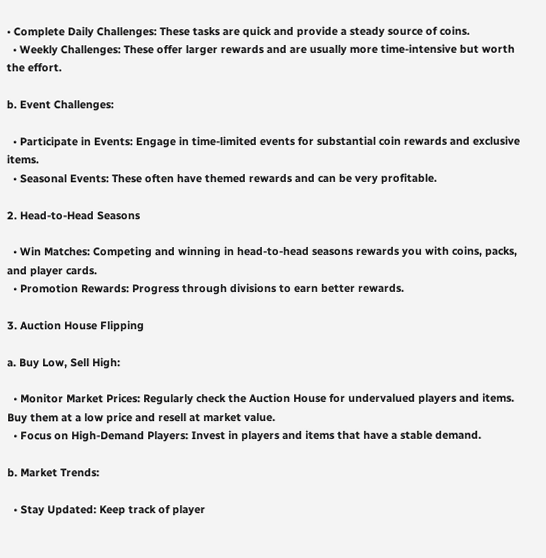• Complete Daily Challenges: These tasks are quick and provide a steady source of coins.
  • Weekly Challenges: These offer larger rewards and are usually more time-intensive but worth the effort.

b. Event Challenges:

  • Participate in Events: Engage in time-limited events for substantial coin rewards and exclusive items.
  • Seasonal Events: These often have themed rewards and can be very profitable.

2. Head-to-Head Seasons

  • Win Matches: Competing and winning in head-to-head seasons rewards you with coins, packs, and player cards.
  • Promotion Rewards: Progress through divisions to earn better rewards.

3. Auction House Flipping

a. Buy Low, Sell High:

  • Monitor Market Prices: Regularly check the Auction House for undervalued players and items. Buy them at a low price and resell at market value.
  • Focus on High-Demand Players: Invest in players and items that have a stable demand.

b. Market Trends:

  • Stay Updated: Keep track of player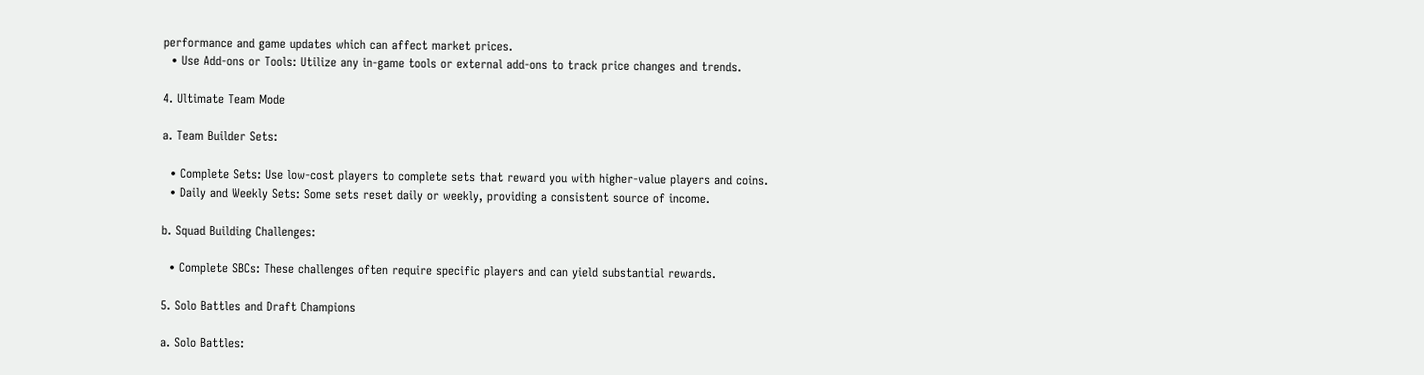performance and game updates which can affect market prices.
  • Use Add-ons or Tools: Utilize any in-game tools or external add-ons to track price changes and trends.

4. Ultimate Team Mode

a. Team Builder Sets:

  • Complete Sets: Use low-cost players to complete sets that reward you with higher-value players and coins.
  • Daily and Weekly Sets: Some sets reset daily or weekly, providing a consistent source of income.

b. Squad Building Challenges:

  • Complete SBCs: These challenges often require specific players and can yield substantial rewards.

5. Solo Battles and Draft Champions

a. Solo Battles: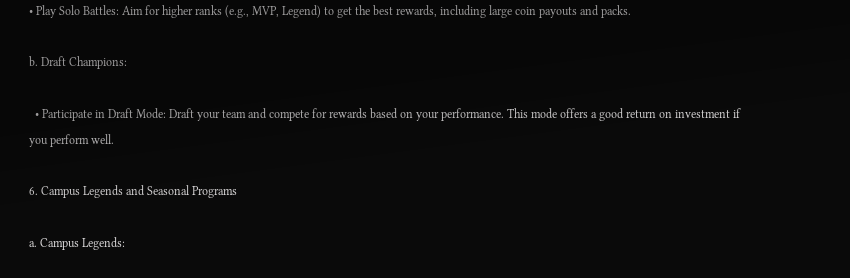• Play Solo Battles: Aim for higher ranks (e.g., MVP, Legend) to get the best rewards, including large coin payouts and packs.

b. Draft Champions:

  • Participate in Draft Mode: Draft your team and compete for rewards based on your performance. This mode offers a good return on investment if you perform well.

6. Campus Legends and Seasonal Programs

a. Campus Legends: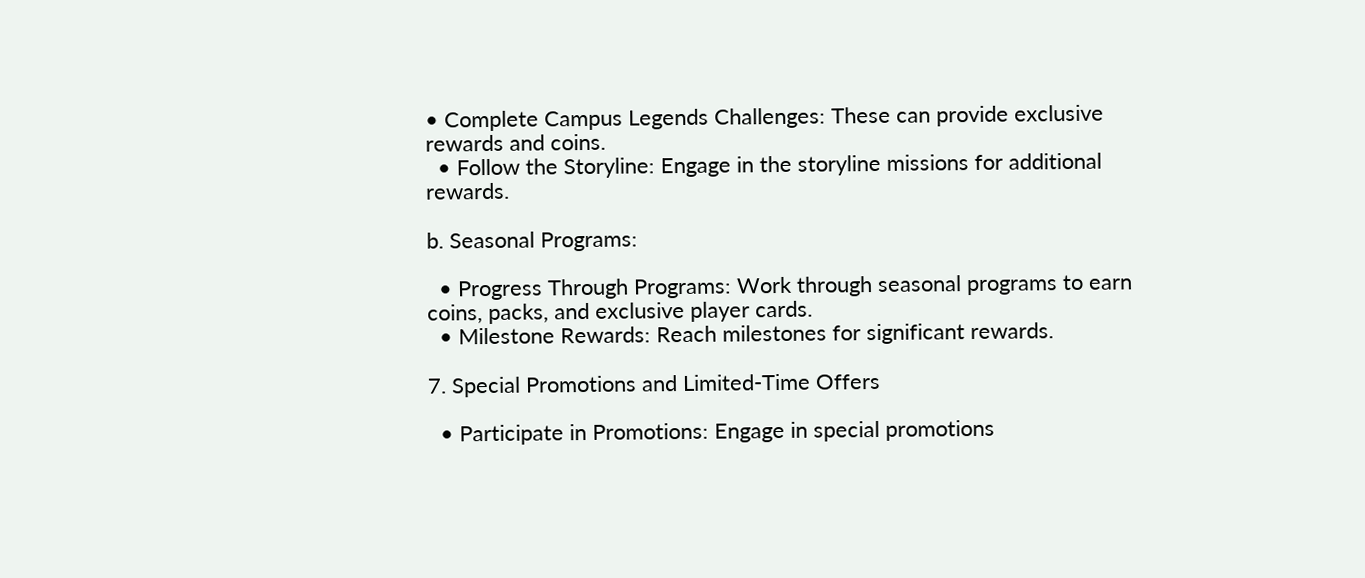• Complete Campus Legends Challenges: These can provide exclusive rewards and coins.
  • Follow the Storyline: Engage in the storyline missions for additional rewards.

b. Seasonal Programs:

  • Progress Through Programs: Work through seasonal programs to earn coins, packs, and exclusive player cards.
  • Milestone Rewards: Reach milestones for significant rewards.

7. Special Promotions and Limited-Time Offers

  • Participate in Promotions: Engage in special promotions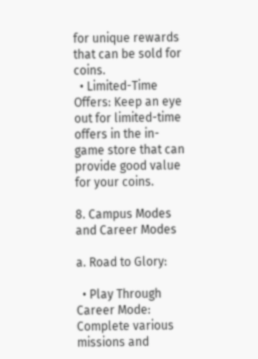for unique rewards that can be sold for coins.
  • Limited-Time Offers: Keep an eye out for limited-time offers in the in-game store that can provide good value for your coins.

8. Campus Modes and Career Modes

a. Road to Glory:

  • Play Through Career Mode: Complete various missions and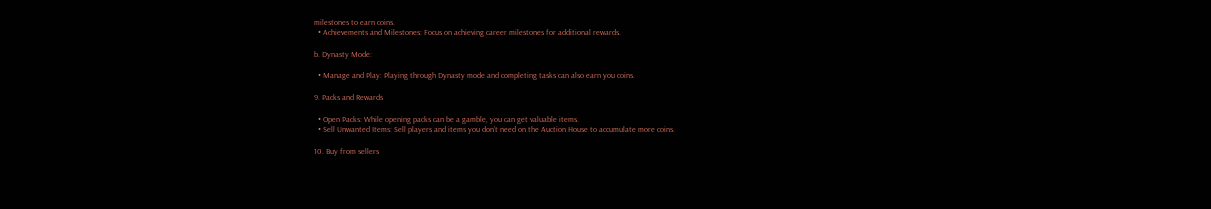milestones to earn coins.
  • Achievements and Milestones: Focus on achieving career milestones for additional rewards.

b. Dynasty Mode:

  • Manage and Play: Playing through Dynasty mode and completing tasks can also earn you coins.

9. Packs and Rewards

  • Open Packs: While opening packs can be a gamble, you can get valuable items.
  • Sell Unwanted Items: Sell players and items you don’t need on the Auction House to accumulate more coins.

10. Buy from sellers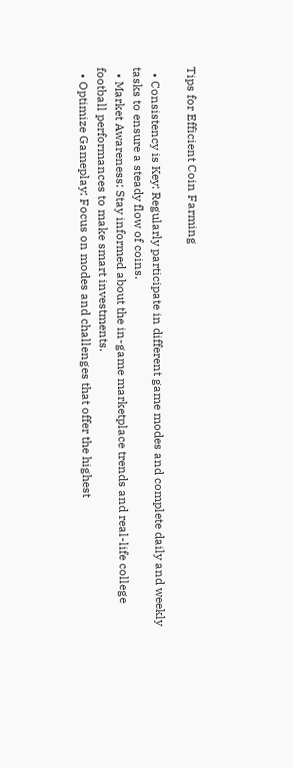Tips for Efficient Coin Farming

  • Consistency is Key: Regularly participate in different game modes and complete daily and weekly tasks to ensure a steady flow of coins.
  • Market Awareness: Stay informed about the in-game marketplace trends and real-life college football performances to make smart investments.
  • Optimize Gameplay: Focus on modes and challenges that offer the highest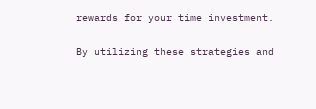rewards for your time investment.

By utilizing these strategies and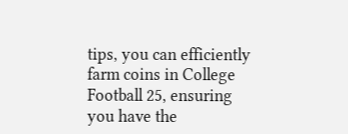tips, you can efficiently farm coins in College Football 25, ensuring you have the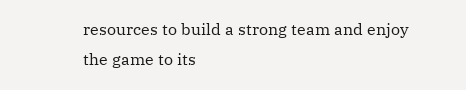resources to build a strong team and enjoy the game to its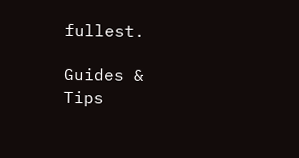fullest.

Guides & Tips